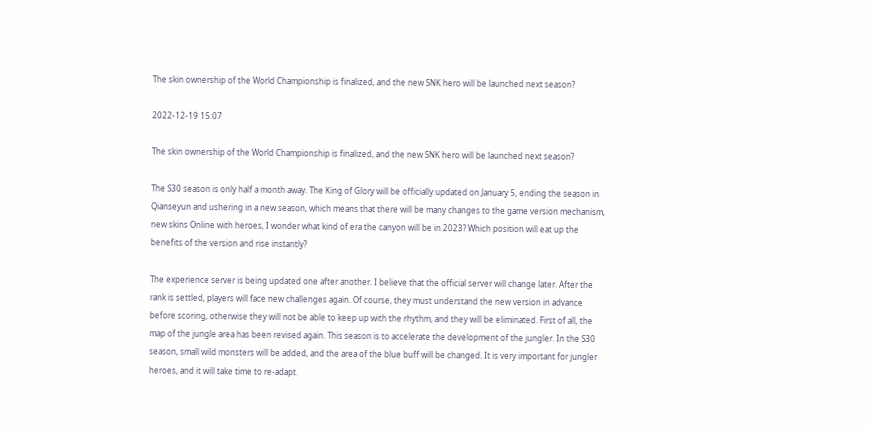The skin ownership of the World Championship is finalized, and the new SNK hero will be launched next season?

2022-12-19 15:07

The skin ownership of the World Championship is finalized, and the new SNK hero will be launched next season?

The S30 season is only half a month away. The King of Glory will be officially updated on January 5, ending the season in Qianseyun and ushering in a new season, which means that there will be many changes to the game version mechanism, new skins Online with heroes, I wonder what kind of era the canyon will be in 2023? Which position will eat up the benefits of the version and rise instantly?

The experience server is being updated one after another. I believe that the official server will change later. After the rank is settled, players will face new challenges again. Of course, they must understand the new version in advance before scoring, otherwise they will not be able to keep up with the rhythm, and they will be eliminated. First of all, the map of the jungle area has been revised again. This season is to accelerate the development of the jungler. In the S30 season, small wild monsters will be added, and the area of the blue buff will be changed. It is very important for jungler heroes, and it will take time to re-adapt.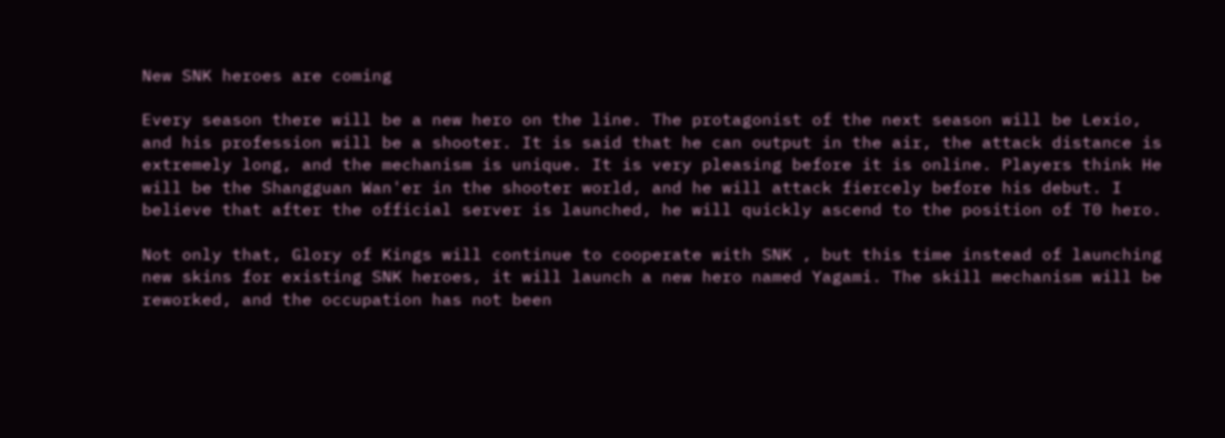New SNK heroes are coming

Every season there will be a new hero on the line. The protagonist of the next season will be Lexio, and his profession will be a shooter. It is said that he can output in the air, the attack distance is extremely long, and the mechanism is unique. It is very pleasing before it is online. Players think He will be the Shangguan Wan'er in the shooter world, and he will attack fiercely before his debut. I believe that after the official server is launched, he will quickly ascend to the position of T0 hero.

Not only that, Glory of Kings will continue to cooperate with SNK , but this time instead of launching new skins for existing SNK heroes, it will launch a new hero named Yagami. The skill mechanism will be reworked, and the occupation has not been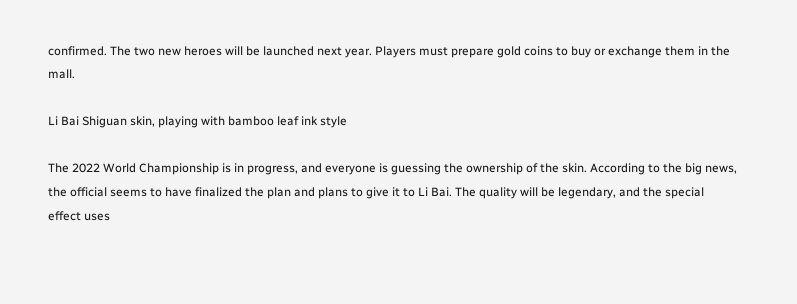confirmed. The two new heroes will be launched next year. Players must prepare gold coins to buy or exchange them in the mall.

Li Bai Shiguan skin, playing with bamboo leaf ink style

The 2022 World Championship is in progress, and everyone is guessing the ownership of the skin. According to the big news, the official seems to have finalized the plan and plans to give it to Li Bai. The quality will be legendary, and the special effect uses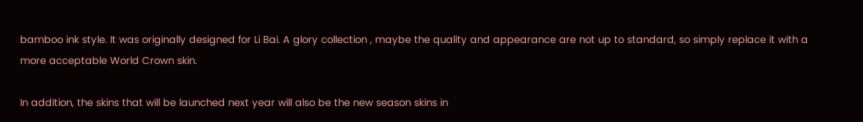bamboo ink style. It was originally designed for Li Bai. A glory collection , maybe the quality and appearance are not up to standard, so simply replace it with a more acceptable World Crown skin.

In addition, the skins that will be launched next year will also be the new season skins in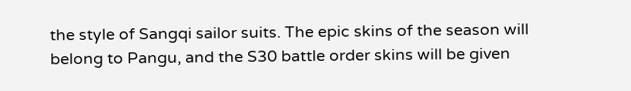the style of Sangqi sailor suits. The epic skins of the season will belong to Pangu, and the S30 battle order skins will be given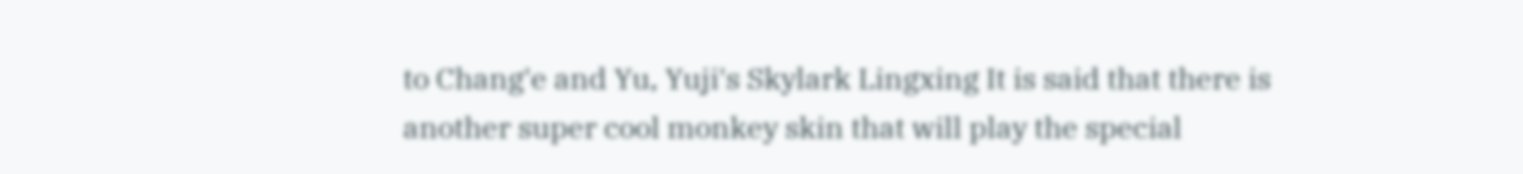to Chang'e and Yu, Yuji's Skylark Lingxing It is said that there is another super cool monkey skin that will play the special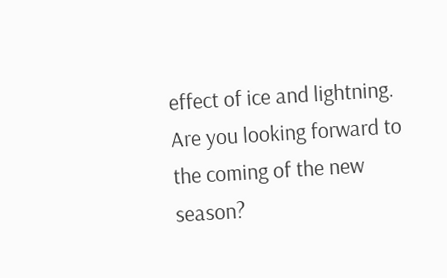effect of ice and lightning. Are you looking forward to the coming of the new season?